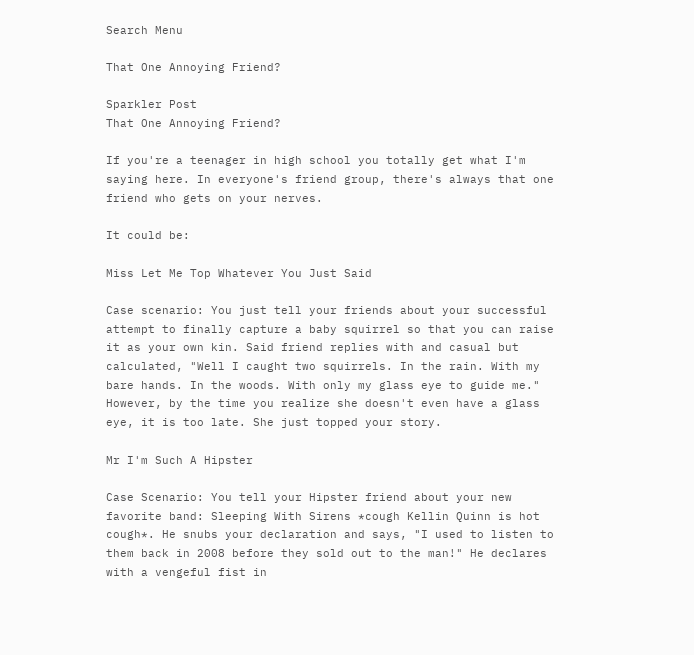Search Menu

That One Annoying Friend?

Sparkler Post
That One Annoying Friend?

If you're a teenager in high school you totally get what I'm saying here. In everyone's friend group, there's always that one friend who gets on your nerves.

It could be:

Miss Let Me Top Whatever You Just Said

Case scenario: You just tell your friends about your successful attempt to finally capture a baby squirrel so that you can raise it as your own kin. Said friend replies with and casual but calculated, "Well I caught two squirrels. In the rain. With my bare hands. In the woods. With only my glass eye to guide me." However, by the time you realize she doesn't even have a glass eye, it is too late. She just topped your story.

Mr I'm Such A Hipster

Case Scenario: You tell your Hipster friend about your new favorite band: Sleeping With Sirens *cough Kellin Quinn is hot cough*. He snubs your declaration and says, "I used to listen to them back in 2008 before they sold out to the man!" He declares with a vengeful fist in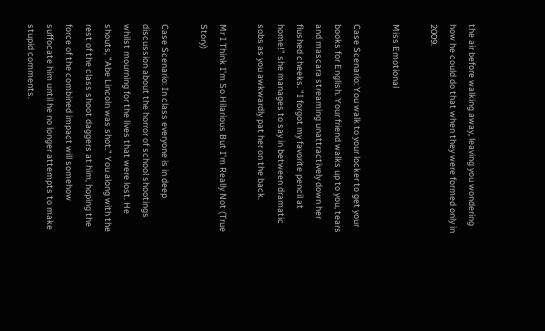the air before walking away, leaving you wondering how he could do that when they were formed only in 2009.

Miss Emotional

Case Scenario: You walk to your locker to get your books for English. Your friend walks up to you, tears and mascara streaming unattractively down her flushed cheeks. "I forgot my favorite pencil at home!" she manages to say in between dramatic sobs as you awkwardly pat her on the back.

Mr I Think I'm So Hilarious But I'm Really Not (True Story)

Case Scenario: In class everyone is in deep discussion about the horror of school shootings whilst mourning for the lives that were lost. He shouts, "Abe Lincoln was shot." You along with the rest of the class shoot daggers at him, hoping the force of the combined impact will somehow suffocate him until he no longer attempts to make stupid comments.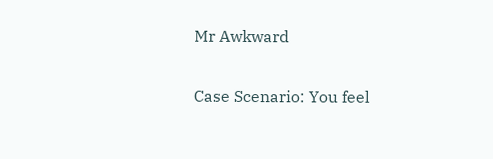Mr Awkward

Case Scenario: You feel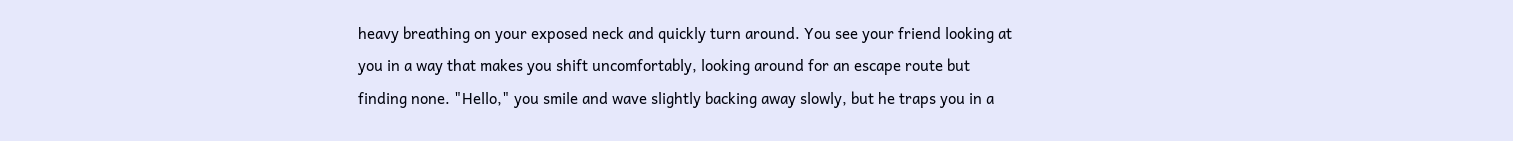heavy breathing on your exposed neck and quickly turn around. You see your friend looking at you in a way that makes you shift uncomfortably, looking around for an escape route but finding none. "Hello," you smile and wave slightly backing away slowly, but he traps you in a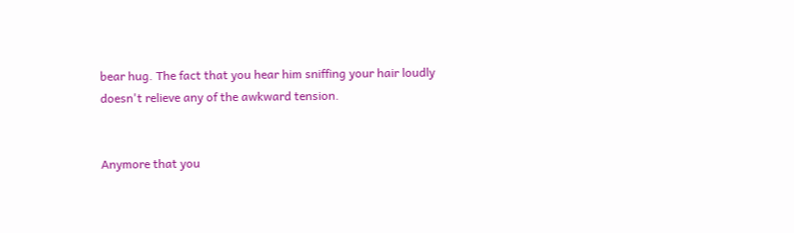bear hug. The fact that you hear him sniffing your hair loudly doesn't relieve any of the awkward tension.


Anymore that you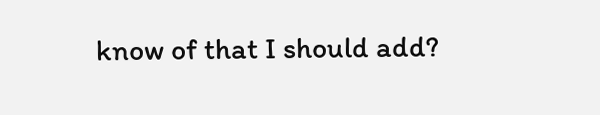know of that I should add?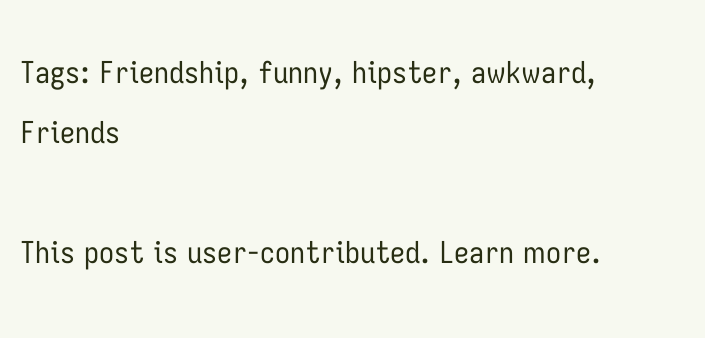Tags: Friendship, funny, hipster, awkward, Friends

This post is user-contributed. Learn more.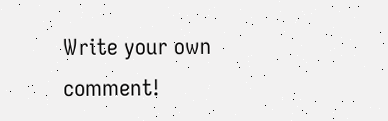Write your own comment!